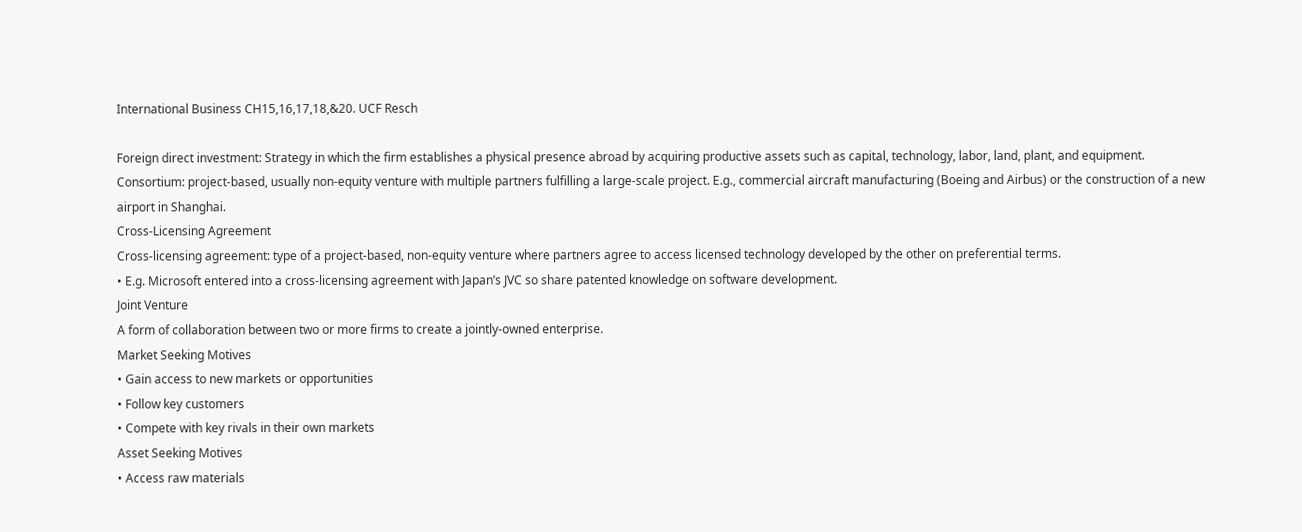International Business CH15,16,17,18,&20. UCF Resch

Foreign direct investment: Strategy in which the firm establishes a physical presence abroad by acquiring productive assets such as capital, technology, labor, land, plant, and equipment.
Consortium: project-based, usually non-equity venture with multiple partners fulfilling a large-scale project. E.g., commercial aircraft manufacturing (Boeing and Airbus) or the construction of a new airport in Shanghai.
Cross-Licensing Agreement
Cross-licensing agreement: type of a project-based, non-equity venture where partners agree to access licensed technology developed by the other on preferential terms.
• E.g. Microsoft entered into a cross-licensing agreement with Japan’s JVC so share patented knowledge on software development.
Joint Venture
A form of collaboration between two or more firms to create a jointly-owned enterprise.
Market Seeking Motives
• Gain access to new markets or opportunities
• Follow key customers
• Compete with key rivals in their own markets
Asset Seeking Motives
• Access raw materials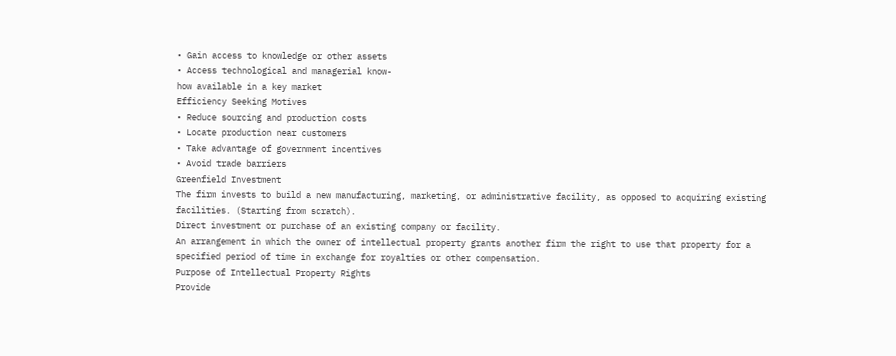• Gain access to knowledge or other assets
• Access technological and managerial know-
how available in a key market
Efficiency Seeking Motives
• Reduce sourcing and production costs
• Locate production near customers
• Take advantage of government incentives
• Avoid trade barriers
Greenfield Investment
The firm invests to build a new manufacturing, marketing, or administrative facility, as opposed to acquiring existing facilities. (Starting from scratch).
Direct investment or purchase of an existing company or facility.
An arrangement in which the owner of intellectual property grants another firm the right to use that property for a specified period of time in exchange for royalties or other compensation.
Purpose of Intellectual Property Rights
Provide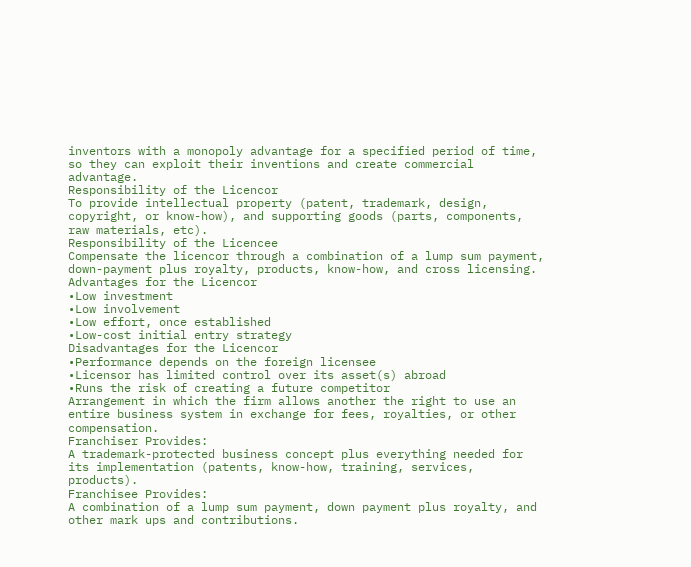inventors with a monopoly advantage for a specified period of time, so they can exploit their inventions and create commercial advantage.
Responsibility of the Licencor
To provide intellectual property (patent, trademark, design, copyright, or know-how), and supporting goods (parts, components, raw materials, etc).
Responsibility of the Licencee
Compensate the licencor through a combination of a lump sum payment, down-payment plus royalty, products, know-how, and cross licensing.
Advantages for the Licencor
•Low investment
•Low involvement
•Low effort, once established
•Low-cost initial entry strategy
Disadvantages for the Licencor
•Performance depends on the foreign licensee
•Licensor has limited control over its asset(s) abroad
•Runs the risk of creating a future competitor
Arrangement in which the firm allows another the right to use an entire business system in exchange for fees, royalties, or other compensation.
Franchiser Provides:
A trademark-protected business concept plus everything needed for its implementation (patents, know-how, training, services, products).
Franchisee Provides:
A combination of a lump sum payment, down payment plus royalty, and other mark ups and contributions.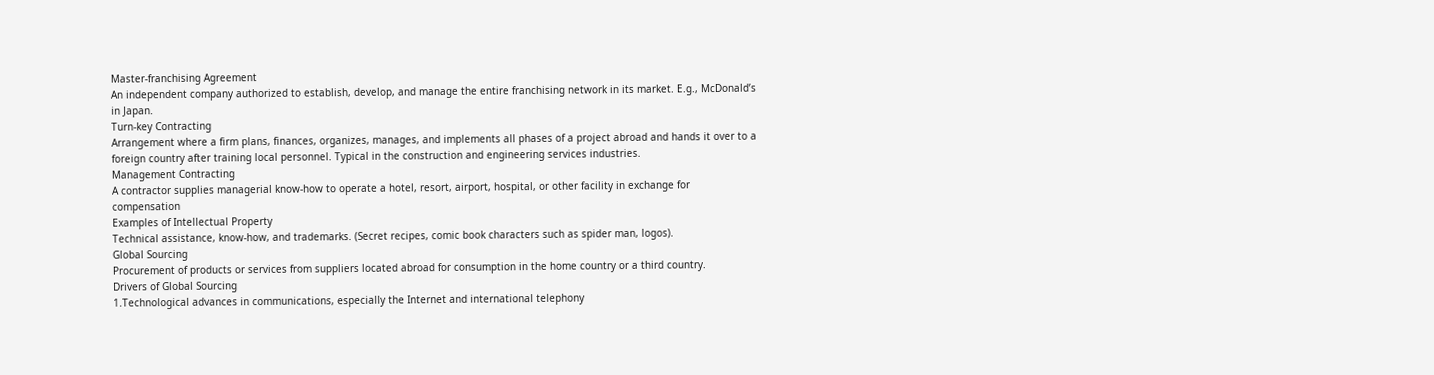Master-franchising Agreement
An independent company authorized to establish, develop, and manage the entire franchising network in its market. E.g., McDonald’s in Japan.
Turn-key Contracting
Arrangement where a firm plans, finances, organizes, manages, and implements all phases of a project abroad and hands it over to a foreign country after training local personnel. Typical in the construction and engineering services industries.
Management Contracting
A contractor supplies managerial know-how to operate a hotel, resort, airport, hospital, or other facility in exchange for compensation
Examples of Intellectual Property
Technical assistance, know-how, and trademarks. (Secret recipes, comic book characters such as spider man, logos).
Global Sourcing
Procurement of products or services from suppliers located abroad for consumption in the home country or a third country.
Drivers of Global Sourcing
1.Technological advances in communications, especially the Internet and international telephony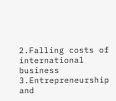2.Falling costs of international business
3.Entrepreneurship and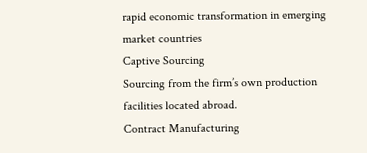rapid economic transformation in emerging market countries
Captive Sourcing
Sourcing from the firm’s own production facilities located abroad.
Contract Manufacturing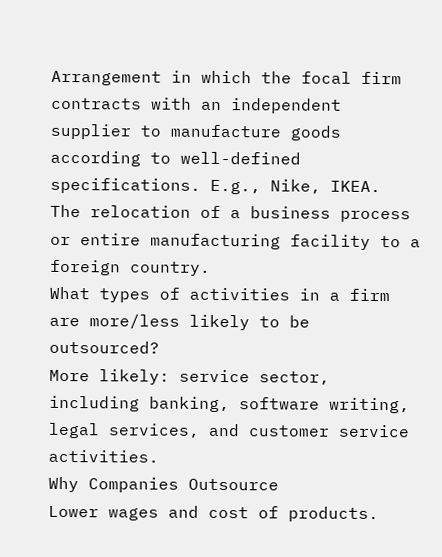Arrangement in which the focal firm contracts with an independent supplier to manufacture goods according to well-defined specifications. E.g., Nike, IKEA.
The relocation of a business process or entire manufacturing facility to a foreign country.
What types of activities in a firm are more/less likely to be outsourced?
More likely: service sector, including banking, software writing, legal services, and customer service activities.
Why Companies Outsource
Lower wages and cost of products.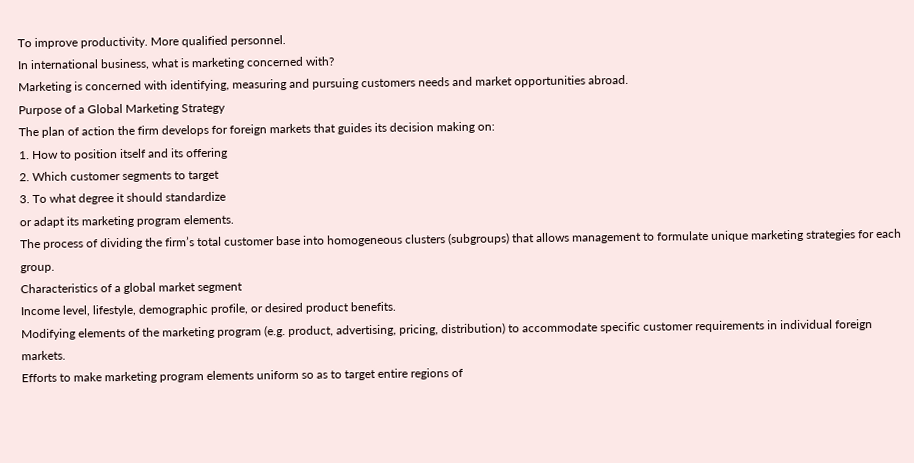To improve productivity. More qualified personnel.
In international business, what is marketing concerned with?
Marketing is concerned with identifying, measuring and pursuing customers needs and market opportunities abroad.
Purpose of a Global Marketing Strategy
The plan of action the firm develops for foreign markets that guides its decision making on:
1. How to position itself and its offering
2. Which customer segments to target
3. To what degree it should standardize
or adapt its marketing program elements.
The process of dividing the firm’s total customer base into homogeneous clusters (subgroups) that allows management to formulate unique marketing strategies for each group.
Characteristics of a global market segment
Income level, lifestyle, demographic profile, or desired product benefits.
Modifying elements of the marketing program (e.g. product, advertising, pricing, distribution) to accommodate specific customer requirements in individual foreign markets.
Efforts to make marketing program elements uniform so as to target entire regions of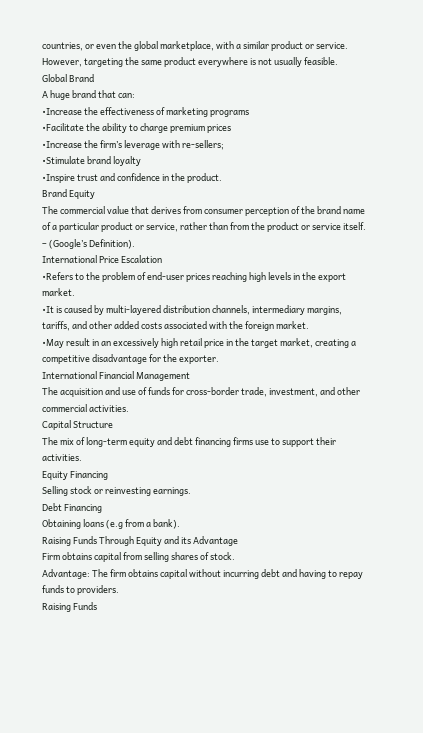countries, or even the global marketplace, with a similar product or service. However, targeting the same product everywhere is not usually feasible.
Global Brand
A huge brand that can:
•Increase the effectiveness of marketing programs
•Facilitate the ability to charge premium prices
•Increase the firm’s leverage with re-sellers;
•Stimulate brand loyalty
•Inspire trust and confidence in the product.
Brand Equity
The commercial value that derives from consumer perception of the brand name of a particular product or service, rather than from the product or service itself. – (Google’s Definition).
International Price Escalation
•Refers to the problem of end-user prices reaching high levels in the export market.
•It is caused by multi-layered distribution channels, intermediary margins, tariffs, and other added costs associated with the foreign market.
•May result in an excessively high retail price in the target market, creating a competitive disadvantage for the exporter.
International Financial Management
The acquisition and use of funds for cross-border trade, investment, and other commercial activities.
Capital Structure
The mix of long-term equity and debt financing firms use to support their activities.
Equity Financing
Selling stock or reinvesting earnings.
Debt Financing
Obtaining loans (e.g from a bank).
Raising Funds Through Equity and its Advantage
Firm obtains capital from selling shares of stock.
Advantage: The firm obtains capital without incurring debt and having to repay funds to providers.
Raising Funds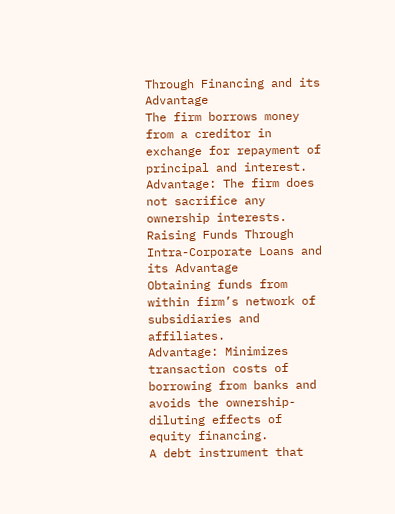Through Financing and its Advantage
The firm borrows money from a creditor in exchange for repayment of principal and interest.
Advantage: The firm does not sacrifice any ownership interests.
Raising Funds Through Intra-Corporate Loans and its Advantage
Obtaining funds from within firm’s network of subsidiaries and affiliates.
Advantage: Minimizes transaction costs of borrowing from banks and avoids the ownership-diluting effects of equity financing.
A debt instrument that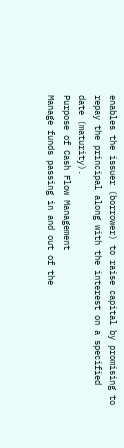enables the issuer (borrower) to raise capital by promising to repay the principal along with the interest on a specified date (maturity).
Purpose of Cash Flow Management
Manage funds passing in and out of the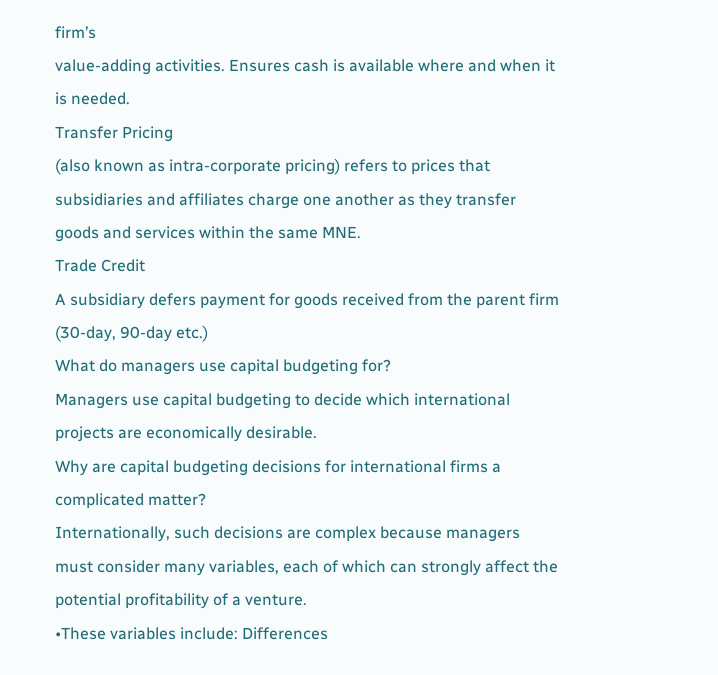firm’s
value-adding activities. Ensures cash is available where and when it is needed.
Transfer Pricing
(also known as intra-corporate pricing) refers to prices that subsidiaries and affiliates charge one another as they transfer goods and services within the same MNE.
Trade Credit
A subsidiary defers payment for goods received from the parent firm (30-day, 90-day etc.)
What do managers use capital budgeting for?
Managers use capital budgeting to decide which international projects are economically desirable.
Why are capital budgeting decisions for international firms a complicated matter?
Internationally, such decisions are complex because managers must consider many variables, each of which can strongly affect the potential profitability of a venture.
•These variables include: Differences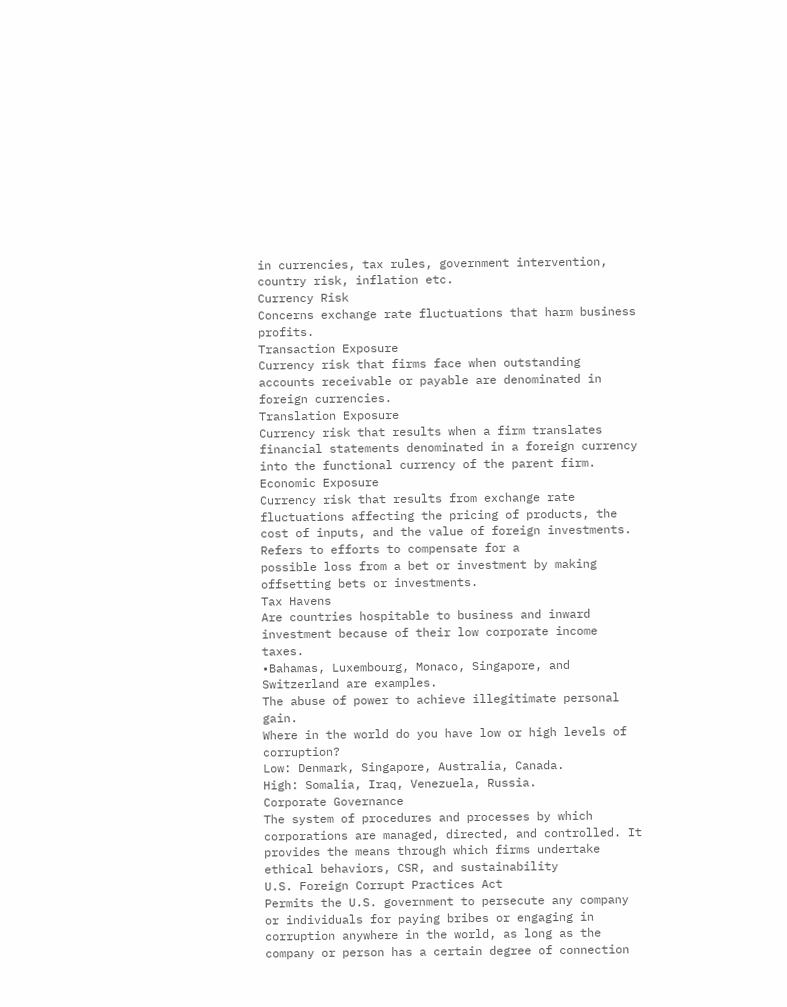in currencies, tax rules, government intervention, country risk, inflation etc.
Currency Risk
Concerns exchange rate fluctuations that harm business profits.
Transaction Exposure
Currency risk that firms face when outstanding accounts receivable or payable are denominated in foreign currencies.
Translation Exposure
Currency risk that results when a firm translates financial statements denominated in a foreign currency into the functional currency of the parent firm.
Economic Exposure
Currency risk that results from exchange rate fluctuations affecting the pricing of products, the cost of inputs, and the value of foreign investments.
Refers to efforts to compensate for a
possible loss from a bet or investment by making offsetting bets or investments.
Tax Havens
Are countries hospitable to business and inward investment because of their low corporate income taxes.
•Bahamas, Luxembourg, Monaco, Singapore, and Switzerland are examples.
The abuse of power to achieve illegitimate personal gain.
Where in the world do you have low or high levels of corruption?
Low: Denmark, Singapore, Australia, Canada.
High: Somalia, Iraq, Venezuela, Russia.
Corporate Governance
The system of procedures and processes by which corporations are managed, directed, and controlled. It provides the means through which firms undertake ethical behaviors, CSR, and sustainability
U.S. Foreign Corrupt Practices Act
Permits the U.S. government to persecute any company or individuals for paying bribes or engaging in corruption anywhere in the world, as long as the company or person has a certain degree of connection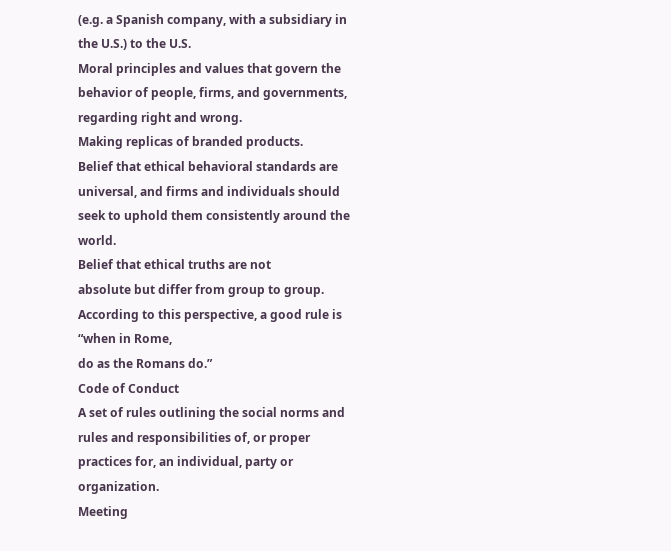(e.g. a Spanish company, with a subsidiary in the U.S.) to the U.S.
Moral principles and values that govern the behavior of people, firms, and governments, regarding right and wrong.
Making replicas of branded products.
Belief that ethical behavioral standards are universal, and firms and individuals should seek to uphold them consistently around the world.
Belief that ethical truths are not
absolute but differ from group to group. According to this perspective, a good rule is “when in Rome,
do as the Romans do.”
Code of Conduct
A set of rules outlining the social norms and rules and responsibilities of, or proper practices for, an individual, party or organization.
Meeting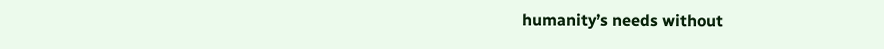humanity’s needs without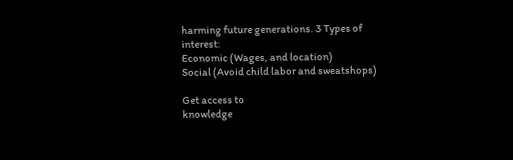harming future generations. 3 Types of interest:
Economic (Wages, and location)
Social (Avoid child labor and sweatshops)

Get access to
knowledge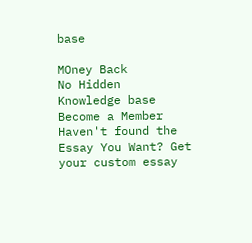base

MOney Back
No Hidden
Knowledge base
Become a Member
Haven't found the Essay You Want? Get your custom essay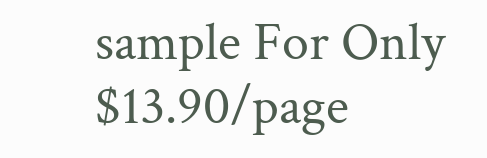sample For Only $13.90/page